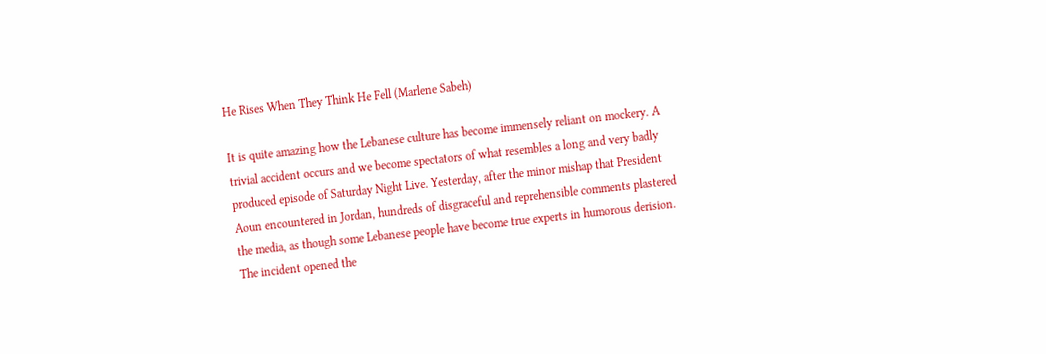He Rises When They Think He Fell (Marlene Sabeh)

It is quite amazing how the Lebanese culture has become immensely reliant on mockery. A trivial accident occurs and we become spectators of what resembles a long and very badly produced episode of Saturday Night Live. Yesterday, after the minor mishap that President Aoun encountered in Jordan, hundreds of disgraceful and reprehensible comments plastered the media, as though some Lebanese people have become true experts in humorous derision.  The incident opened the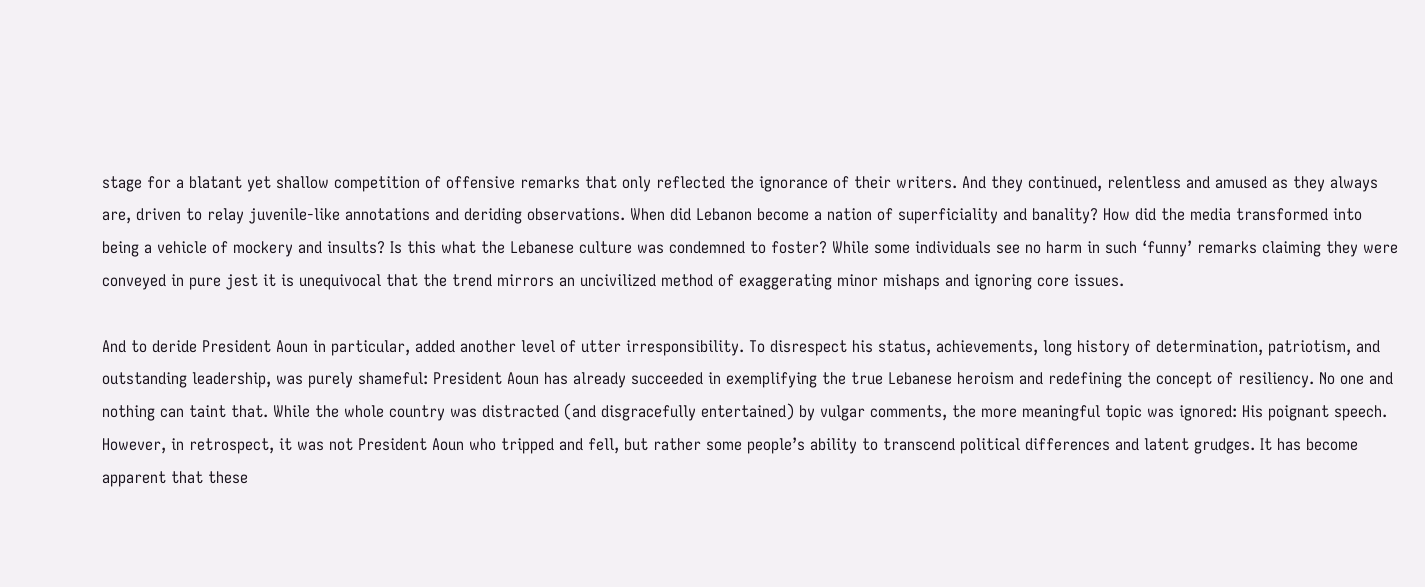stage for a blatant yet shallow competition of offensive remarks that only reflected the ignorance of their writers. And they continued, relentless and amused as they always are, driven to relay juvenile-like annotations and deriding observations. When did Lebanon become a nation of superficiality and banality? How did the media transformed into being a vehicle of mockery and insults? Is this what the Lebanese culture was condemned to foster? While some individuals see no harm in such ‘funny’ remarks claiming they were conveyed in pure jest it is unequivocal that the trend mirrors an uncivilized method of exaggerating minor mishaps and ignoring core issues.

And to deride President Aoun in particular, added another level of utter irresponsibility. To disrespect his status, achievements, long history of determination, patriotism, and outstanding leadership, was purely shameful: President Aoun has already succeeded in exemplifying the true Lebanese heroism and redefining the concept of resiliency. No one and nothing can taint that. While the whole country was distracted (and disgracefully entertained) by vulgar comments, the more meaningful topic was ignored: His poignant speech. However, in retrospect, it was not President Aoun who tripped and fell, but rather some people’s ability to transcend political differences and latent grudges. It has become apparent that these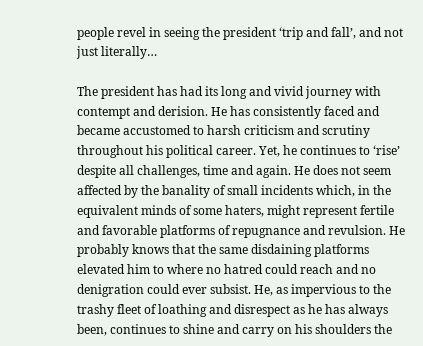people revel in seeing the president ‘trip and fall’, and not just literally…

The president has had its long and vivid journey with contempt and derision. He has consistently faced and became accustomed to harsh criticism and scrutiny throughout his political career. Yet, he continues to ‘rise’ despite all challenges, time and again. He does not seem affected by the banality of small incidents which, in the equivalent minds of some haters, might represent fertile and favorable platforms of repugnance and revulsion. He probably knows that the same disdaining platforms elevated him to where no hatred could reach and no denigration could ever subsist. He, as impervious to the trashy fleet of loathing and disrespect as he has always been, continues to shine and carry on his shoulders the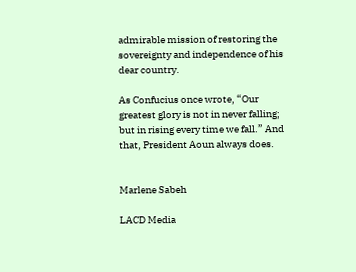admirable mission of restoring the sovereignty and independence of his dear country.

As Confucius once wrote, “Our greatest glory is not in never falling; but in rising every time we fall.” And that, President Aoun always does.


Marlene Sabeh

LACD Media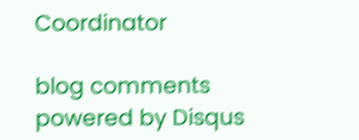Coordinator

blog comments powered by Disqus